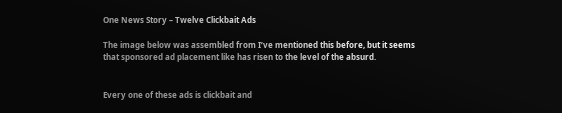One News Story – Twelve Clickbait Ads

The image below was assembled from I’ve mentioned this before, but it seems that sponsored ad placement like has risen to the level of the absurd.


Every one of these ads is clickbait and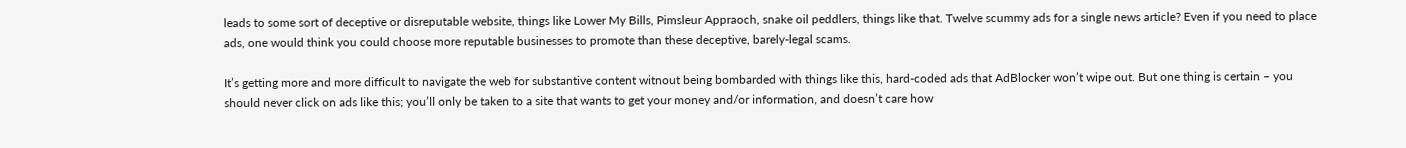leads to some sort of deceptive or disreputable website, things like Lower My Bills, Pimsleur Appraoch, snake oil peddlers, things like that. Twelve scummy ads for a single news article? Even if you need to place ads, one would think you could choose more reputable businesses to promote than these deceptive, barely-legal scams.

It’s getting more and more difficult to navigate the web for substantive content witnout being bombarded with things like this, hard-coded ads that AdBlocker won’t wipe out. But one thing is certain – you should never click on ads like this; you’ll only be taken to a site that wants to get your money and/or information, and doesn’t care how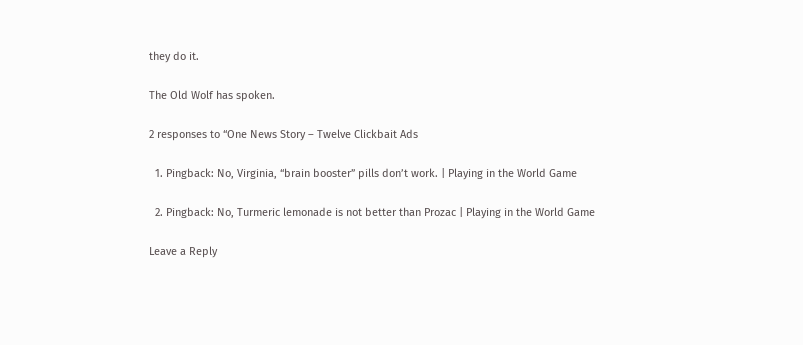they do it.

The Old Wolf has spoken.

2 responses to “One News Story – Twelve Clickbait Ads

  1. Pingback: No, Virginia, “brain booster” pills don’t work. | Playing in the World Game

  2. Pingback: No, Turmeric lemonade is not better than Prozac | Playing in the World Game

Leave a Reply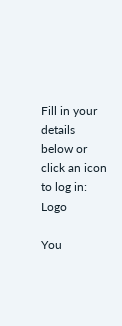Fill in your details below or click an icon to log in: Logo

You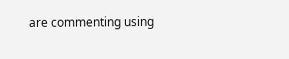are commenting using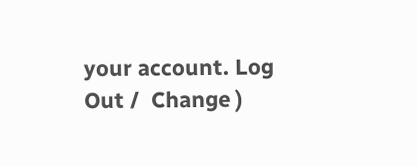your account. Log Out /  Change )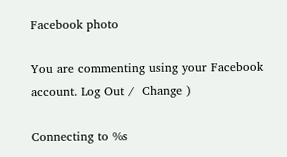Facebook photo

You are commenting using your Facebook account. Log Out /  Change )

Connecting to %s